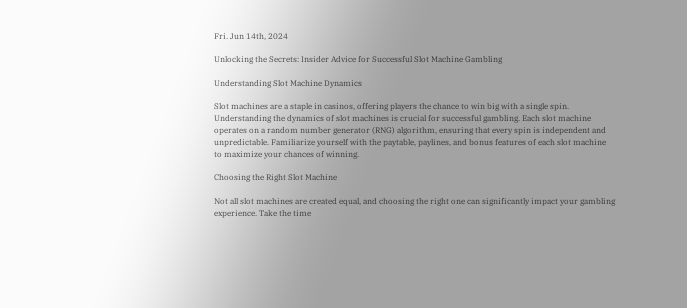Fri. Jun 14th, 2024

Unlocking the Secrets: Insider Advice for Successful Slot Machine Gambling

Understanding Slot Machine Dynamics

Slot machines are a staple in casinos, offering players the chance to win big with a single spin. Understanding the dynamics of slot machines is crucial for successful gambling. Each slot machine operates on a random number generator (RNG) algorithm, ensuring that every spin is independent and unpredictable. Familiarize yourself with the paytable, paylines, and bonus features of each slot machine to maximize your chances of winning.

Choosing the Right Slot Machine

Not all slot machines are created equal, and choosing the right one can significantly impact your gambling experience. Take the time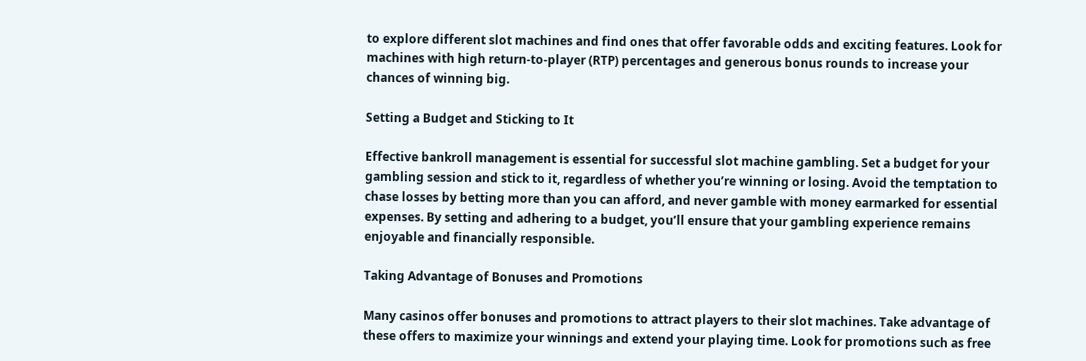to explore different slot machines and find ones that offer favorable odds and exciting features. Look for machines with high return-to-player (RTP) percentages and generous bonus rounds to increase your chances of winning big.

Setting a Budget and Sticking to It

Effective bankroll management is essential for successful slot machine gambling. Set a budget for your gambling session and stick to it, regardless of whether you’re winning or losing. Avoid the temptation to chase losses by betting more than you can afford, and never gamble with money earmarked for essential expenses. By setting and adhering to a budget, you’ll ensure that your gambling experience remains enjoyable and financially responsible.

Taking Advantage of Bonuses and Promotions

Many casinos offer bonuses and promotions to attract players to their slot machines. Take advantage of these offers to maximize your winnings and extend your playing time. Look for promotions such as free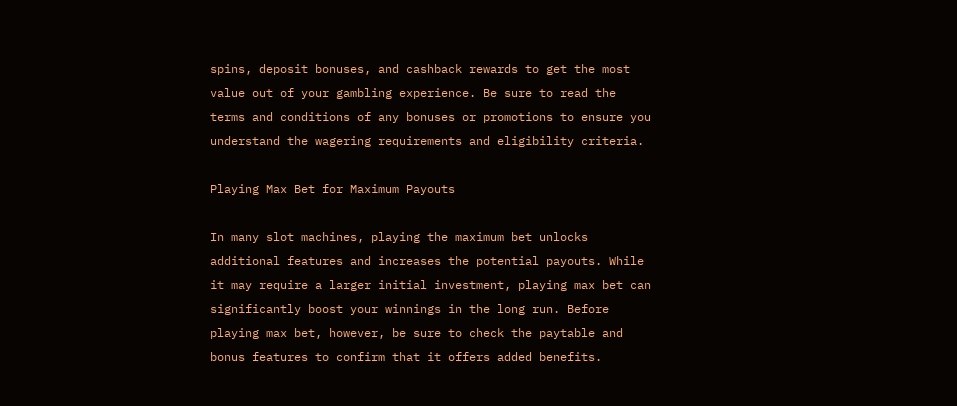spins, deposit bonuses, and cashback rewards to get the most value out of your gambling experience. Be sure to read the terms and conditions of any bonuses or promotions to ensure you understand the wagering requirements and eligibility criteria.

Playing Max Bet for Maximum Payouts

In many slot machines, playing the maximum bet unlocks additional features and increases the potential payouts. While it may require a larger initial investment, playing max bet can significantly boost your winnings in the long run. Before playing max bet, however, be sure to check the paytable and bonus features to confirm that it offers added benefits.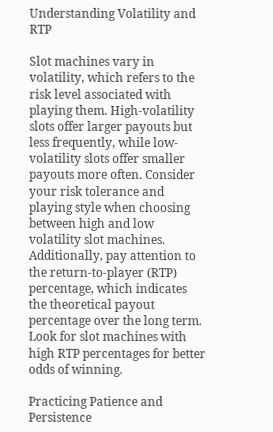Understanding Volatility and RTP

Slot machines vary in volatility, which refers to the risk level associated with playing them. High-volatility slots offer larger payouts but less frequently, while low-volatility slots offer smaller payouts more often. Consider your risk tolerance and playing style when choosing between high and low volatility slot machines. Additionally, pay attention to the return-to-player (RTP) percentage, which indicates the theoretical payout percentage over the long term. Look for slot machines with high RTP percentages for better odds of winning.

Practicing Patience and Persistence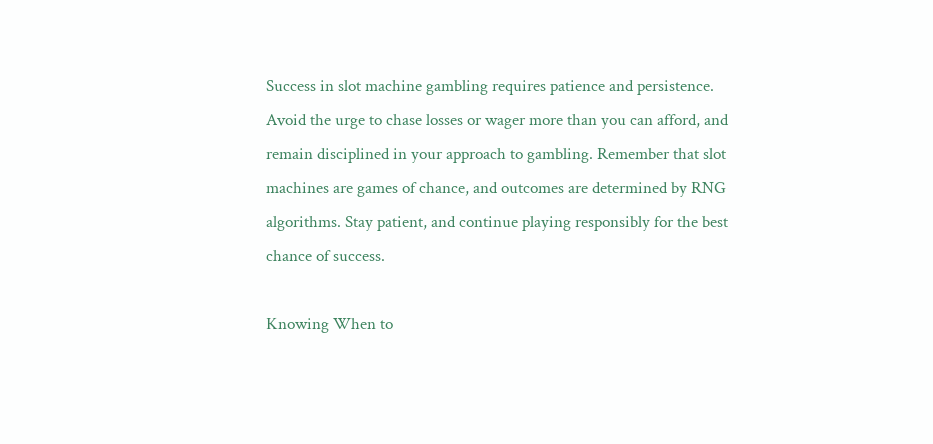Success in slot machine gambling requires patience and persistence. Avoid the urge to chase losses or wager more than you can afford, and remain disciplined in your approach to gambling. Remember that slot machines are games of chance, and outcomes are determined by RNG algorithms. Stay patient, and continue playing responsibly for the best chance of success.

Knowing When to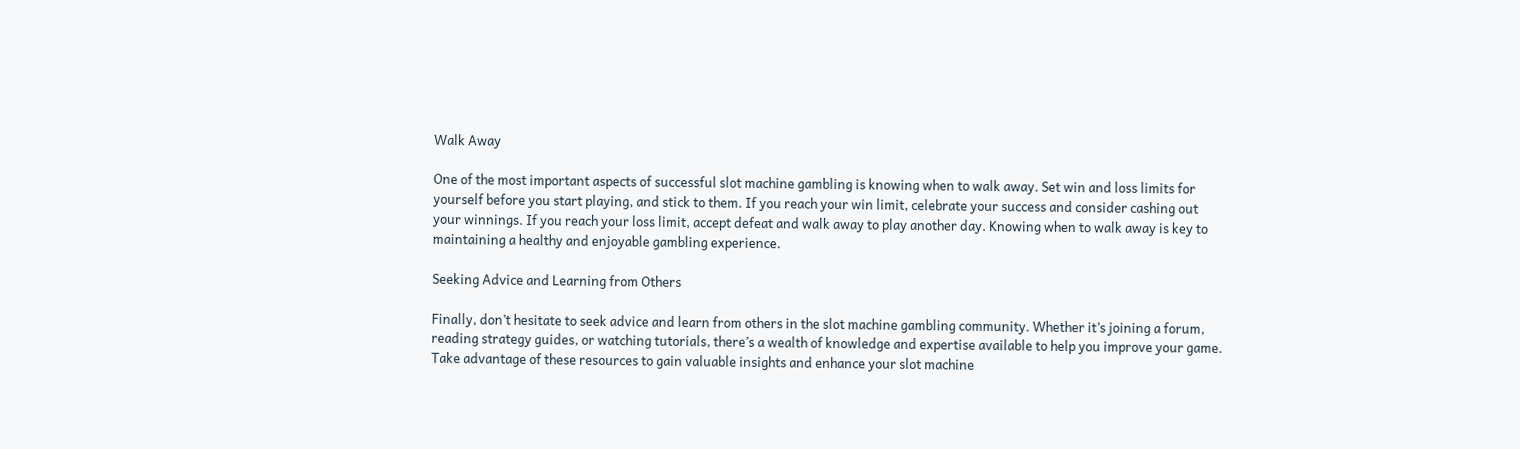Walk Away

One of the most important aspects of successful slot machine gambling is knowing when to walk away. Set win and loss limits for yourself before you start playing, and stick to them. If you reach your win limit, celebrate your success and consider cashing out your winnings. If you reach your loss limit, accept defeat and walk away to play another day. Knowing when to walk away is key to maintaining a healthy and enjoyable gambling experience.

Seeking Advice and Learning from Others

Finally, don’t hesitate to seek advice and learn from others in the slot machine gambling community. Whether it’s joining a forum, reading strategy guides, or watching tutorials, there’s a wealth of knowledge and expertise available to help you improve your game. Take advantage of these resources to gain valuable insights and enhance your slot machine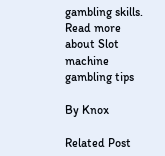gambling skills. Read more about Slot machine gambling tips

By Knox

Related Post